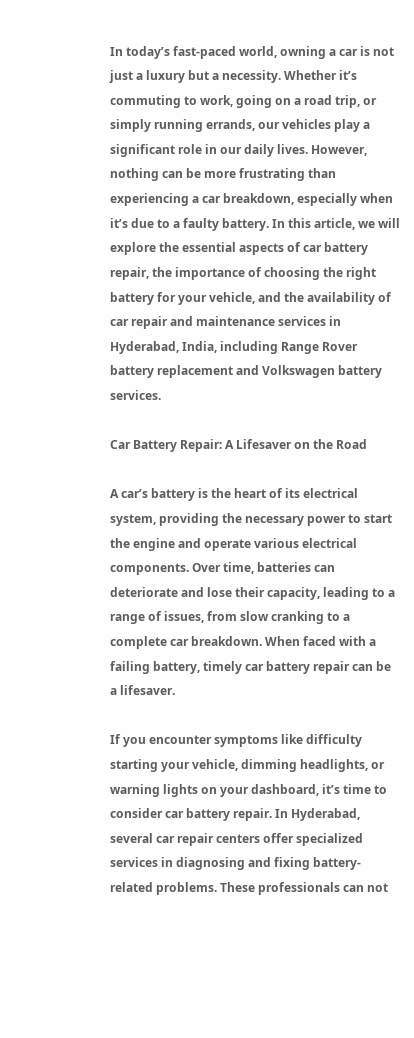In today’s fast-paced world, owning a car is not just a luxury but a necessity. Whether it’s commuting to work, going on a road trip, or simply running errands, our vehicles play a significant role in our daily lives. However, nothing can be more frustrating than experiencing a car breakdown, especially when it’s due to a faulty battery. In this article, we will explore the essential aspects of car battery repair, the importance of choosing the right battery for your vehicle, and the availability of car repair and maintenance services in Hyderabad, India, including Range Rover battery replacement and Volkswagen battery services.

Car Battery Repair: A Lifesaver on the Road

A car’s battery is the heart of its electrical system, providing the necessary power to start the engine and operate various electrical components. Over time, batteries can deteriorate and lose their capacity, leading to a range of issues, from slow cranking to a complete car breakdown. When faced with a failing battery, timely car battery repair can be a lifesaver.

If you encounter symptoms like difficulty starting your vehicle, dimming headlights, or warning lights on your dashboard, it’s time to consider car battery repair. In Hyderabad, several car repair centers offer specialized services in diagnosing and fixing battery-related problems. These professionals can not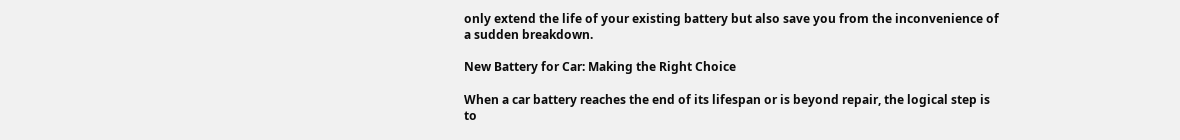only extend the life of your existing battery but also save you from the inconvenience of a sudden breakdown.

New Battery for Car: Making the Right Choice

When a car battery reaches the end of its lifespan or is beyond repair, the logical step is to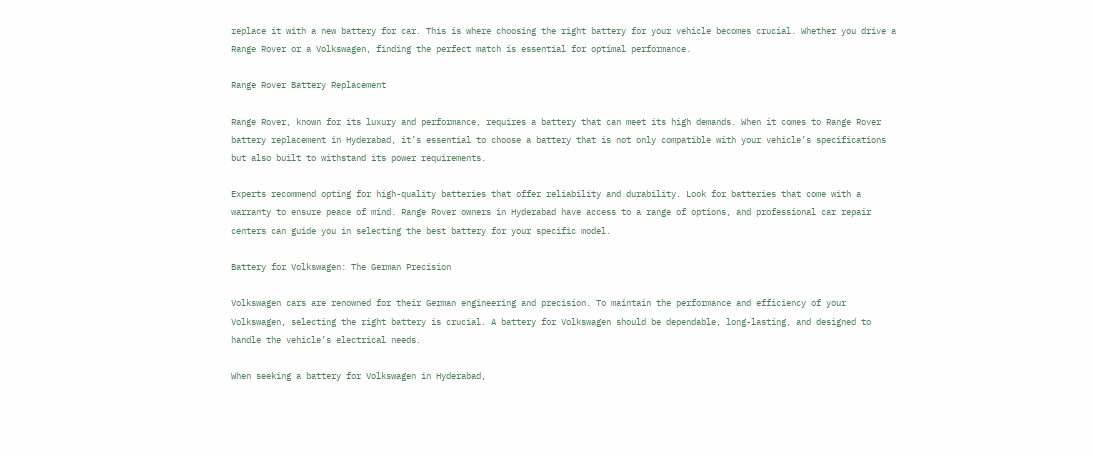replace it with a new battery for car. This is where choosing the right battery for your vehicle becomes crucial. Whether you drive a Range Rover or a Volkswagen, finding the perfect match is essential for optimal performance.

Range Rover Battery Replacement

Range Rover, known for its luxury and performance, requires a battery that can meet its high demands. When it comes to Range Rover battery replacement in Hyderabad, it’s essential to choose a battery that is not only compatible with your vehicle’s specifications but also built to withstand its power requirements.

Experts recommend opting for high-quality batteries that offer reliability and durability. Look for batteries that come with a warranty to ensure peace of mind. Range Rover owners in Hyderabad have access to a range of options, and professional car repair centers can guide you in selecting the best battery for your specific model.

Battery for Volkswagen: The German Precision

Volkswagen cars are renowned for their German engineering and precision. To maintain the performance and efficiency of your Volkswagen, selecting the right battery is crucial. A battery for Volkswagen should be dependable, long-lasting, and designed to handle the vehicle’s electrical needs.

When seeking a battery for Volkswagen in Hyderabad,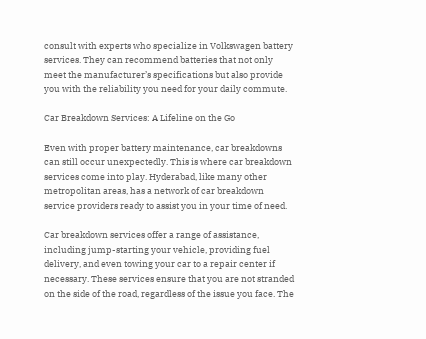consult with experts who specialize in Volkswagen battery services. They can recommend batteries that not only meet the manufacturer’s specifications but also provide you with the reliability you need for your daily commute.

Car Breakdown Services: A Lifeline on the Go

Even with proper battery maintenance, car breakdowns can still occur unexpectedly. This is where car breakdown services come into play. Hyderabad, like many other metropolitan areas, has a network of car breakdown service providers ready to assist you in your time of need.

Car breakdown services offer a range of assistance, including jump-starting your vehicle, providing fuel delivery, and even towing your car to a repair center if necessary. These services ensure that you are not stranded on the side of the road, regardless of the issue you face. The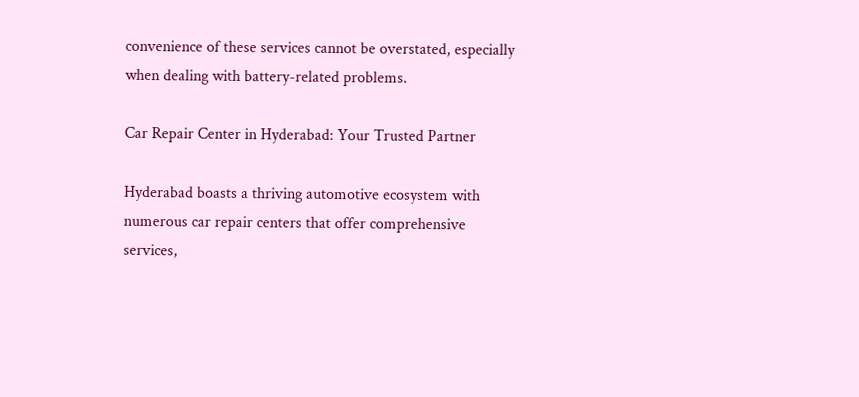convenience of these services cannot be overstated, especially when dealing with battery-related problems.

Car Repair Center in Hyderabad: Your Trusted Partner

Hyderabad boasts a thriving automotive ecosystem with numerous car repair centers that offer comprehensive services,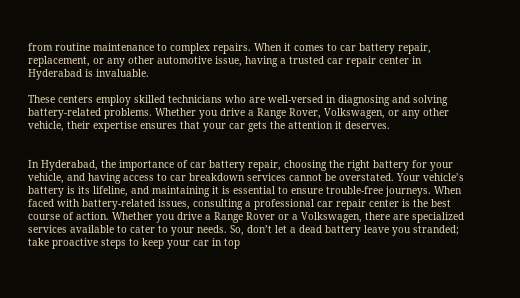from routine maintenance to complex repairs. When it comes to car battery repair, replacement, or any other automotive issue, having a trusted car repair center in Hyderabad is invaluable.

These centers employ skilled technicians who are well-versed in diagnosing and solving battery-related problems. Whether you drive a Range Rover, Volkswagen, or any other vehicle, their expertise ensures that your car gets the attention it deserves.


In Hyderabad, the importance of car battery repair, choosing the right battery for your vehicle, and having access to car breakdown services cannot be overstated. Your vehicle’s battery is its lifeline, and maintaining it is essential to ensure trouble-free journeys. When faced with battery-related issues, consulting a professional car repair center is the best course of action. Whether you drive a Range Rover or a Volkswagen, there are specialized services available to cater to your needs. So, don’t let a dead battery leave you stranded; take proactive steps to keep your car in top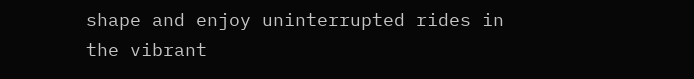shape and enjoy uninterrupted rides in the vibrant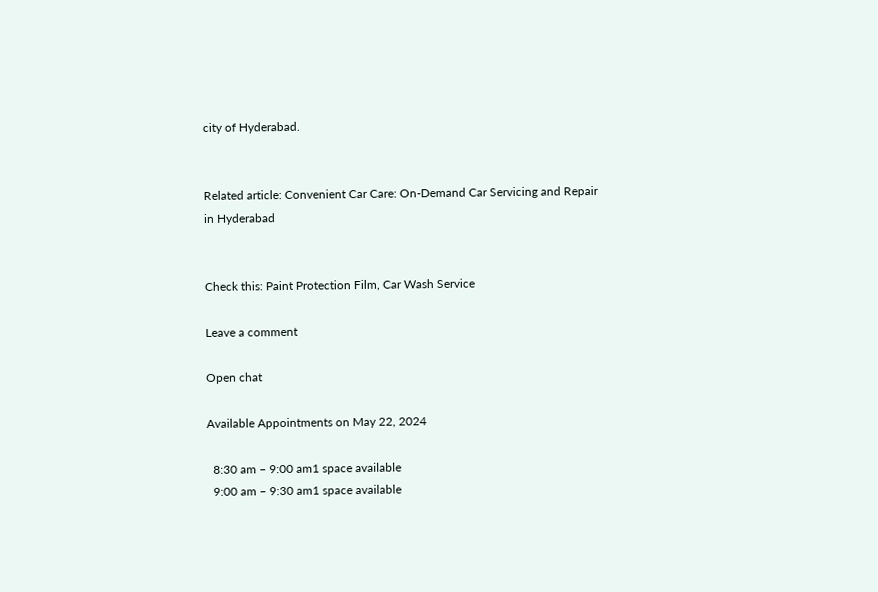city of Hyderabad.


Related article: Convenient Car Care: On-Demand Car Servicing and Repair in Hyderabad


Check this: Paint Protection Film, Car Wash Service

Leave a comment

Open chat

Available Appointments on May 22, 2024

  8:30 am – 9:00 am1 space available
  9:00 am – 9:30 am1 space available